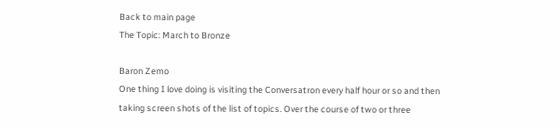Back to main page
The Topic: March to Bronze

Baron Zemo
One thing I love doing is visiting the Conversatron every half hour or so and then taking screen shots of the list of topics. Over the course of two or three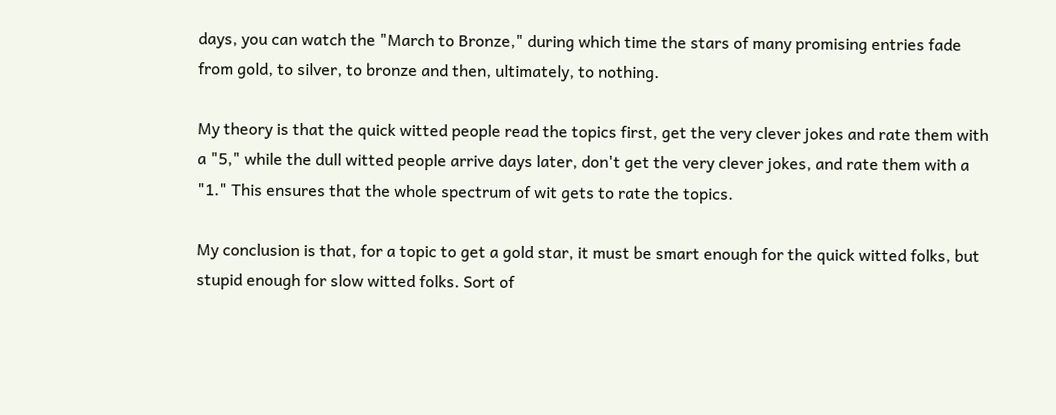days, you can watch the "March to Bronze," during which time the stars of many promising entries fade from gold, to silver, to bronze and then, ultimately, to nothing.

My theory is that the quick witted people read the topics first, get the very clever jokes and rate them with a "5," while the dull witted people arrive days later, don't get the very clever jokes, and rate them with a "1." This ensures that the whole spectrum of wit gets to rate the topics.

My conclusion is that, for a topic to get a gold star, it must be smart enough for the quick witted folks, but stupid enough for slow witted folks. Sort of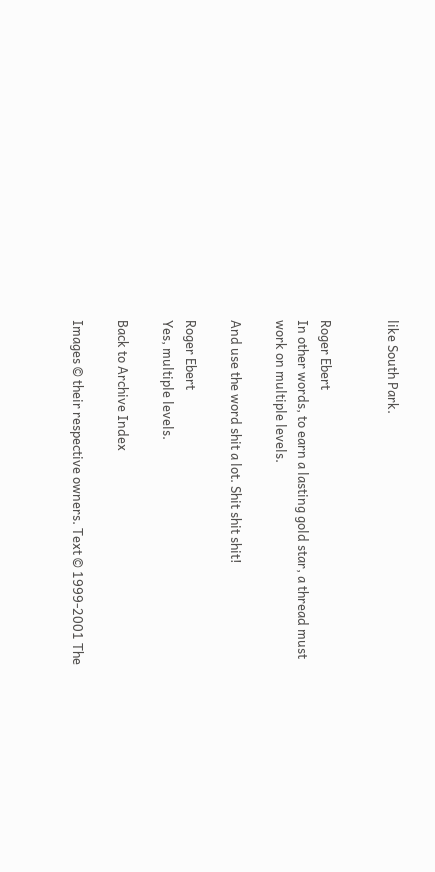like South Park.


Roger Ebert
In other words, to earn a lasting gold star, a thread must work on multiple levels.

And use the word shit a lot. Shit shit shit!

Roger Ebert
Yes, multiple levels.

Back to Archive Index

Images © their respective owners. Text © 1999-2001 The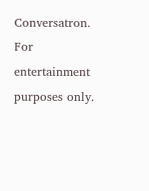Conversatron. For entertainment purposes only.